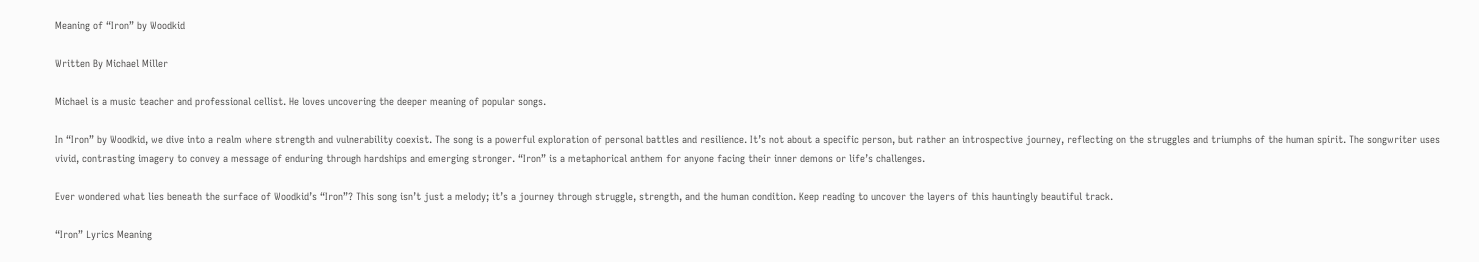Meaning of “Iron” by Woodkid

Written By Michael Miller

Michael is a music teacher and professional cellist. He loves uncovering the deeper meaning of popular songs.

In “Iron” by Woodkid, we dive into a realm where strength and vulnerability coexist. The song is a powerful exploration of personal battles and resilience. It’s not about a specific person, but rather an introspective journey, reflecting on the struggles and triumphs of the human spirit. The songwriter uses vivid, contrasting imagery to convey a message of enduring through hardships and emerging stronger. “Iron” is a metaphorical anthem for anyone facing their inner demons or life’s challenges.

Ever wondered what lies beneath the surface of Woodkid’s “Iron”? This song isn’t just a melody; it’s a journey through struggle, strength, and the human condition. Keep reading to uncover the layers of this hauntingly beautiful track.

“Iron” Lyrics Meaning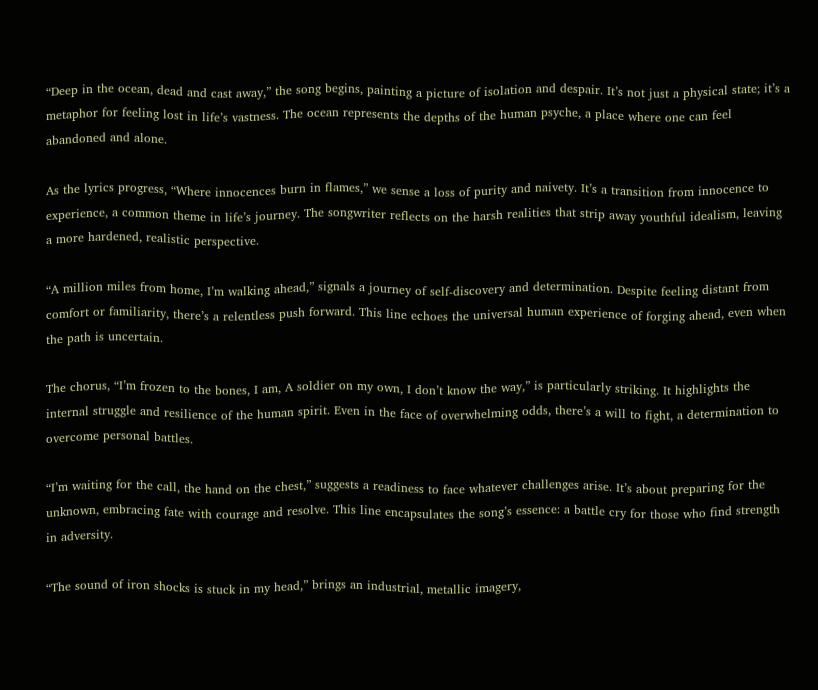“Deep in the ocean, dead and cast away,” the song begins, painting a picture of isolation and despair. It’s not just a physical state; it’s a metaphor for feeling lost in life’s vastness. The ocean represents the depths of the human psyche, a place where one can feel abandoned and alone.

As the lyrics progress, “Where innocences burn in flames,” we sense a loss of purity and naivety. It’s a transition from innocence to experience, a common theme in life’s journey. The songwriter reflects on the harsh realities that strip away youthful idealism, leaving a more hardened, realistic perspective.

“A million miles from home, I’m walking ahead,” signals a journey of self-discovery and determination. Despite feeling distant from comfort or familiarity, there’s a relentless push forward. This line echoes the universal human experience of forging ahead, even when the path is uncertain.

The chorus, “I’m frozen to the bones, I am, A soldier on my own, I don’t know the way,” is particularly striking. It highlights the internal struggle and resilience of the human spirit. Even in the face of overwhelming odds, there’s a will to fight, a determination to overcome personal battles.

“I’m waiting for the call, the hand on the chest,” suggests a readiness to face whatever challenges arise. It’s about preparing for the unknown, embracing fate with courage and resolve. This line encapsulates the song’s essence: a battle cry for those who find strength in adversity.

“The sound of iron shocks is stuck in my head,” brings an industrial, metallic imagery,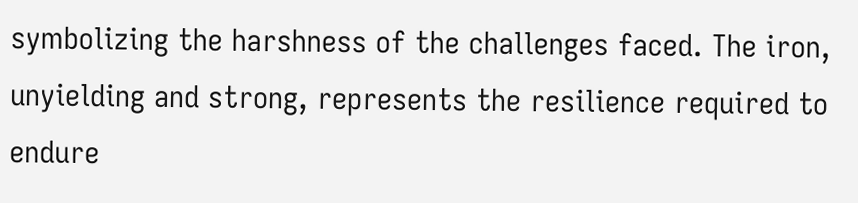symbolizing the harshness of the challenges faced. The iron, unyielding and strong, represents the resilience required to endure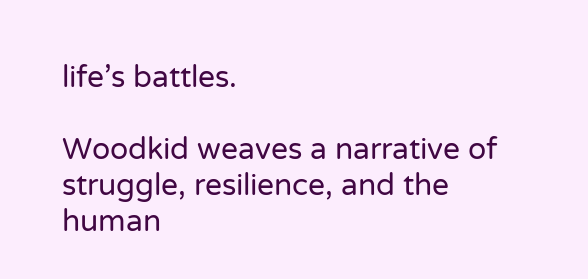life’s battles.

Woodkid weaves a narrative of struggle, resilience, and the human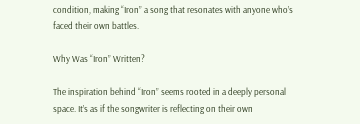condition, making “Iron” a song that resonates with anyone who’s faced their own battles.

Why Was “Iron” Written?

The inspiration behind “Iron” seems rooted in a deeply personal space. It’s as if the songwriter is reflecting on their own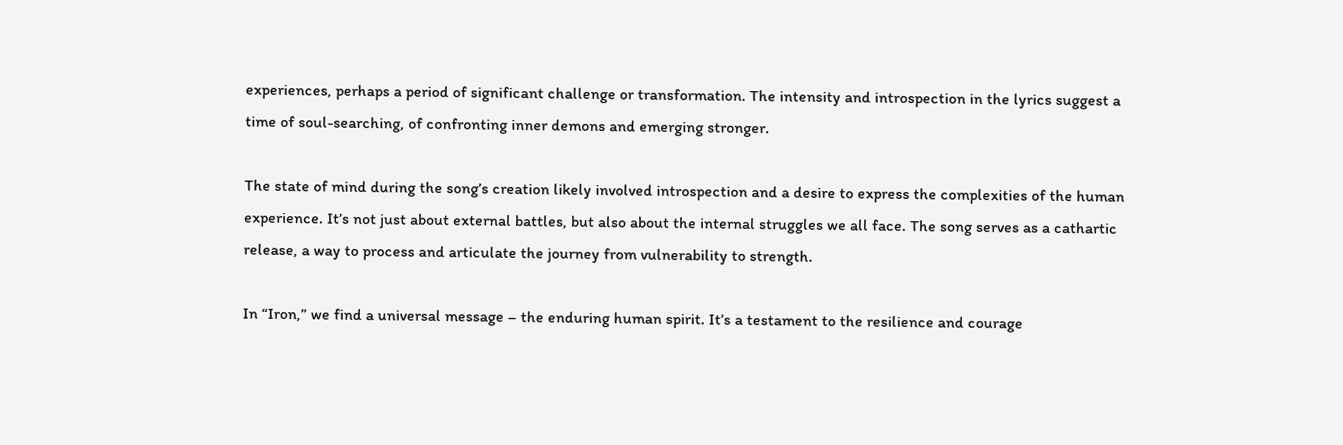experiences, perhaps a period of significant challenge or transformation. The intensity and introspection in the lyrics suggest a time of soul-searching, of confronting inner demons and emerging stronger.

The state of mind during the song’s creation likely involved introspection and a desire to express the complexities of the human experience. It’s not just about external battles, but also about the internal struggles we all face. The song serves as a cathartic release, a way to process and articulate the journey from vulnerability to strength.

In “Iron,” we find a universal message – the enduring human spirit. It’s a testament to the resilience and courage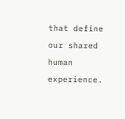that define our shared human experience.